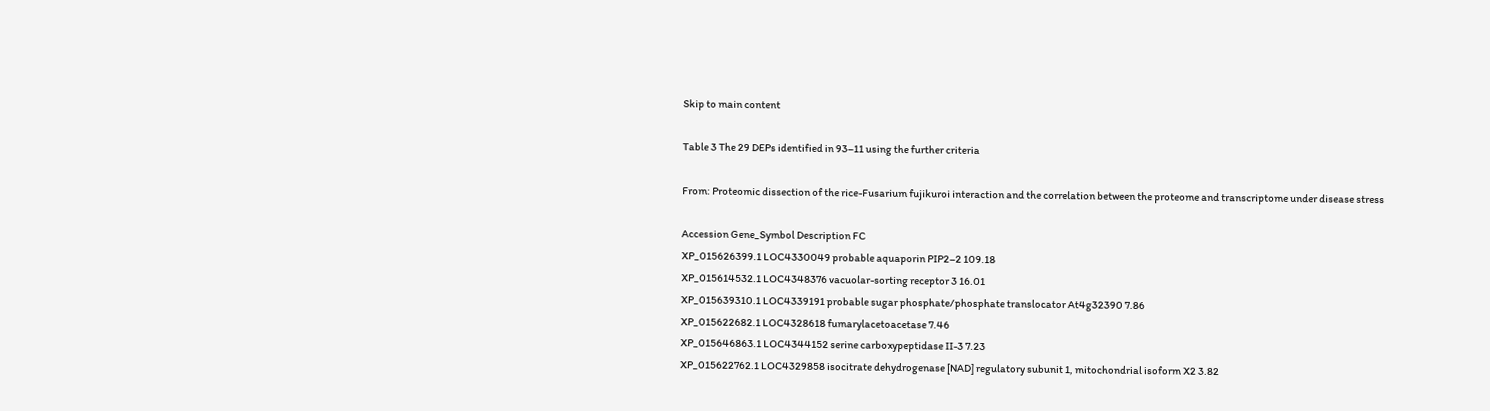Skip to main content

Table 3 The 29 DEPs identified in 93–11 using the further criteria

From: Proteomic dissection of the rice-Fusarium fujikuroi interaction and the correlation between the proteome and transcriptome under disease stress

Accession Gene_Symbol Description FC
XP_015626399.1 LOC4330049 probable aquaporin PIP2–2 109.18
XP_015614532.1 LOC4348376 vacuolar-sorting receptor 3 16.01
XP_015639310.1 LOC4339191 probable sugar phosphate/phosphate translocator At4g32390 7.86
XP_015622682.1 LOC4328618 fumarylacetoacetase 7.46
XP_015646863.1 LOC4344152 serine carboxypeptidase II-3 7.23
XP_015622762.1 LOC4329858 isocitrate dehydrogenase [NAD] regulatory subunit 1, mitochondrial isoform X2 3.82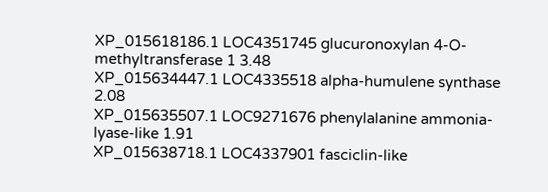XP_015618186.1 LOC4351745 glucuronoxylan 4-O-methyltransferase 1 3.48
XP_015634447.1 LOC4335518 alpha-humulene synthase 2.08
XP_015635507.1 LOC9271676 phenylalanine ammonia-lyase-like 1.91
XP_015638718.1 LOC4337901 fasciclin-like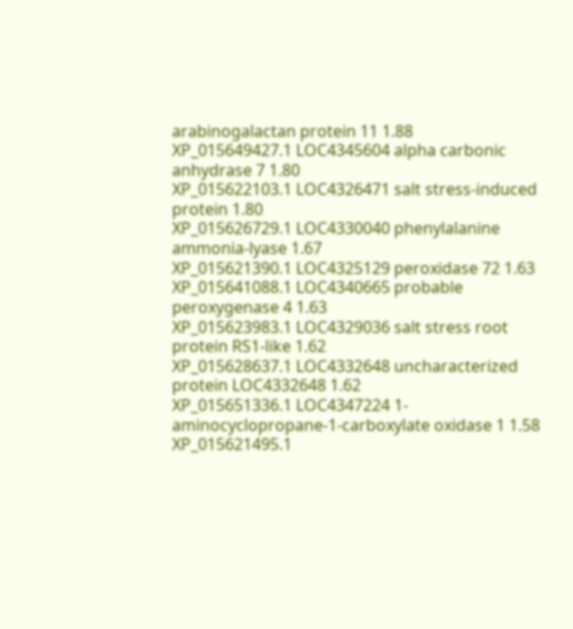arabinogalactan protein 11 1.88
XP_015649427.1 LOC4345604 alpha carbonic anhydrase 7 1.80
XP_015622103.1 LOC4326471 salt stress-induced protein 1.80
XP_015626729.1 LOC4330040 phenylalanine ammonia-lyase 1.67
XP_015621390.1 LOC4325129 peroxidase 72 1.63
XP_015641088.1 LOC4340665 probable peroxygenase 4 1.63
XP_015623983.1 LOC4329036 salt stress root protein RS1-like 1.62
XP_015628637.1 LOC4332648 uncharacterized protein LOC4332648 1.62
XP_015651336.1 LOC4347224 1-aminocyclopropane-1-carboxylate oxidase 1 1.58
XP_015621495.1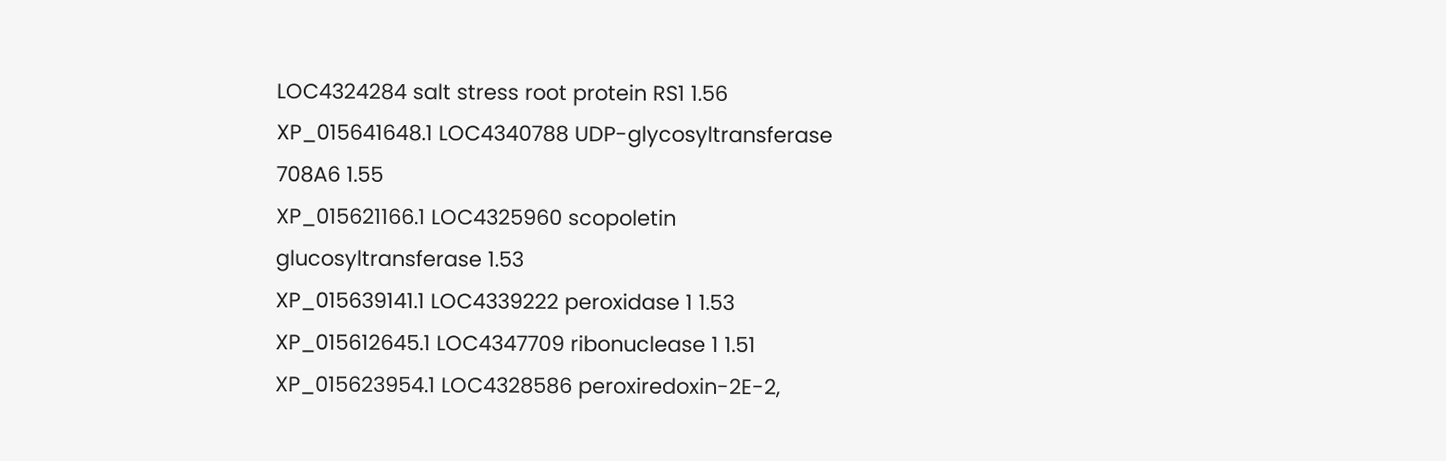LOC4324284 salt stress root protein RS1 1.56
XP_015641648.1 LOC4340788 UDP-glycosyltransferase 708A6 1.55
XP_015621166.1 LOC4325960 scopoletin glucosyltransferase 1.53
XP_015639141.1 LOC4339222 peroxidase 1 1.53
XP_015612645.1 LOC4347709 ribonuclease 1 1.51
XP_015623954.1 LOC4328586 peroxiredoxin-2E-2,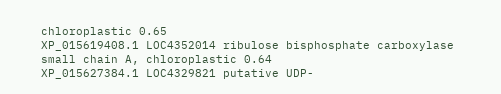chloroplastic 0.65
XP_015619408.1 LOC4352014 ribulose bisphosphate carboxylase small chain A, chloroplastic 0.64
XP_015627384.1 LOC4329821 putative UDP-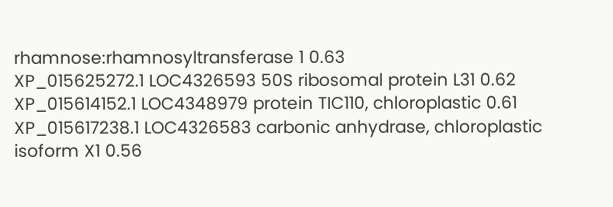rhamnose:rhamnosyltransferase 1 0.63
XP_015625272.1 LOC4326593 50S ribosomal protein L31 0.62
XP_015614152.1 LOC4348979 protein TIC110, chloroplastic 0.61
XP_015617238.1 LOC4326583 carbonic anhydrase, chloroplastic isoform X1 0.56